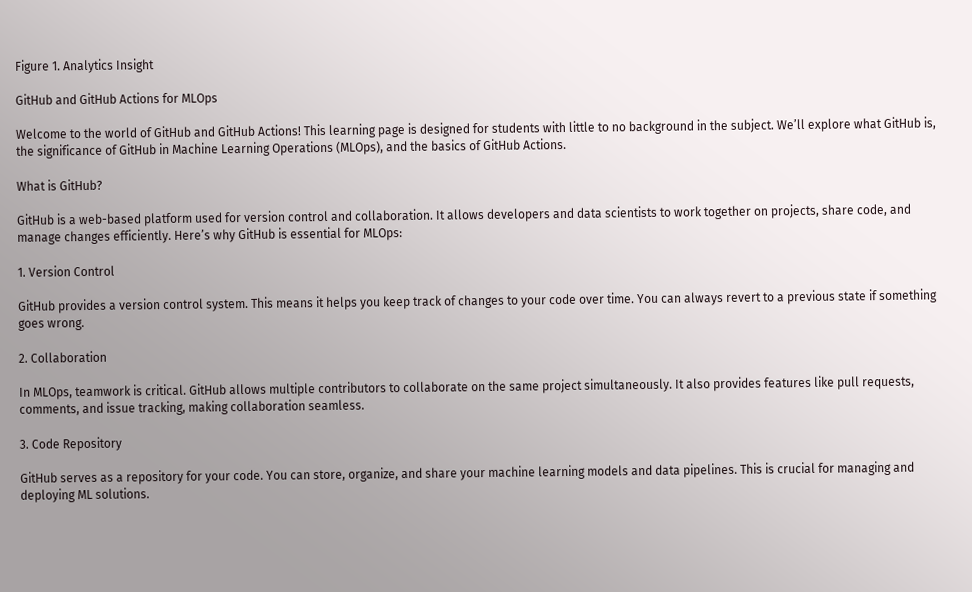Figure 1. Analytics Insight

GitHub and GitHub Actions for MLOps

Welcome to the world of GitHub and GitHub Actions! This learning page is designed for students with little to no background in the subject. We’ll explore what GitHub is, the significance of GitHub in Machine Learning Operations (MLOps), and the basics of GitHub Actions.

What is GitHub?

GitHub is a web-based platform used for version control and collaboration. It allows developers and data scientists to work together on projects, share code, and manage changes efficiently. Here’s why GitHub is essential for MLOps:

1. Version Control

GitHub provides a version control system. This means it helps you keep track of changes to your code over time. You can always revert to a previous state if something goes wrong.

2. Collaboration

In MLOps, teamwork is critical. GitHub allows multiple contributors to collaborate on the same project simultaneously. It also provides features like pull requests, comments, and issue tracking, making collaboration seamless.

3. Code Repository

GitHub serves as a repository for your code. You can store, organize, and share your machine learning models and data pipelines. This is crucial for managing and deploying ML solutions.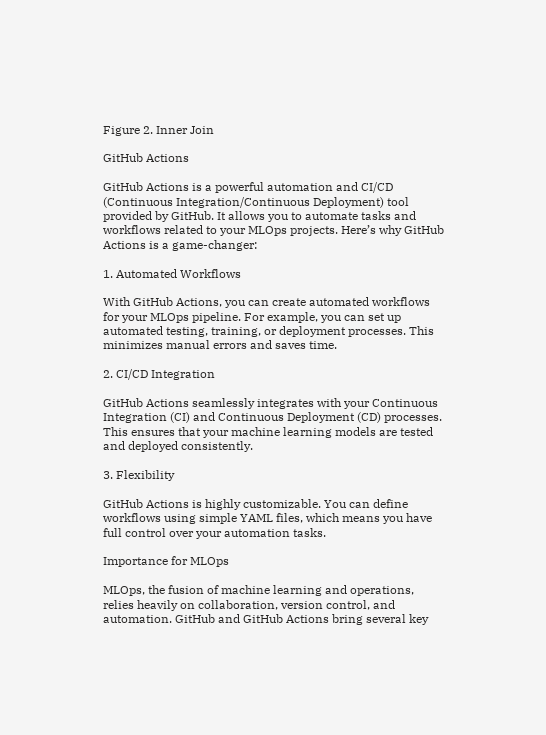Figure 2. Inner Join

GitHub Actions

GitHub Actions is a powerful automation and CI/CD (Continuous Integration/Continuous Deployment) tool provided by GitHub. It allows you to automate tasks and workflows related to your MLOps projects. Here’s why GitHub Actions is a game-changer:

1. Automated Workflows

With GitHub Actions, you can create automated workflows for your MLOps pipeline. For example, you can set up automated testing, training, or deployment processes. This minimizes manual errors and saves time.

2. CI/CD Integration

GitHub Actions seamlessly integrates with your Continuous Integration (CI) and Continuous Deployment (CD) processes. This ensures that your machine learning models are tested and deployed consistently.

3. Flexibility

GitHub Actions is highly customizable. You can define workflows using simple YAML files, which means you have full control over your automation tasks.

Importance for MLOps

MLOps, the fusion of machine learning and operations, relies heavily on collaboration, version control, and automation. GitHub and GitHub Actions bring several key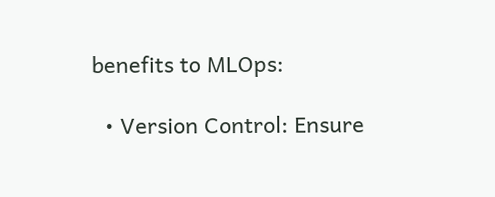benefits to MLOps:

  • Version Control: Ensure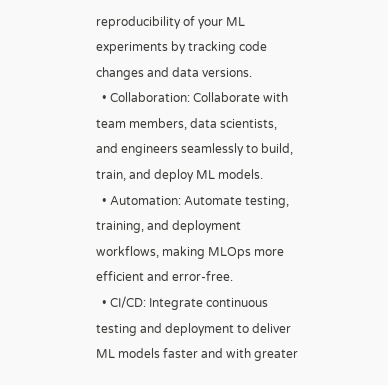reproducibility of your ML experiments by tracking code changes and data versions.
  • Collaboration: Collaborate with team members, data scientists, and engineers seamlessly to build, train, and deploy ML models.
  • Automation: Automate testing, training, and deployment workflows, making MLOps more efficient and error-free.
  • CI/CD: Integrate continuous testing and deployment to deliver ML models faster and with greater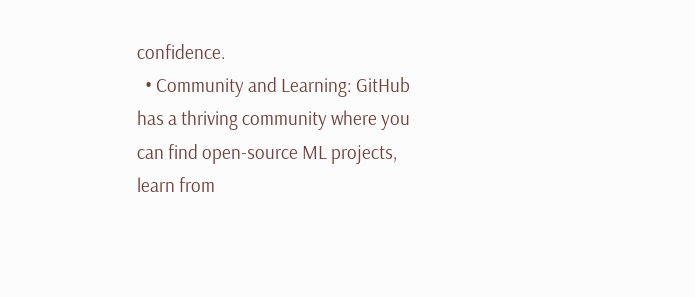confidence.
  • Community and Learning: GitHub has a thriving community where you can find open-source ML projects, learn from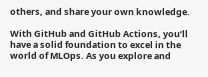others, and share your own knowledge.

With GitHub and GitHub Actions, you’ll have a solid foundation to excel in the world of MLOps. As you explore and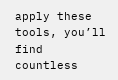apply these tools, you’ll find countless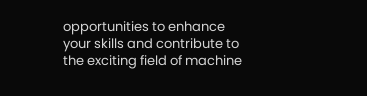opportunities to enhance your skills and contribute to the exciting field of machine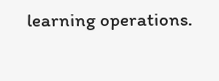learning operations.